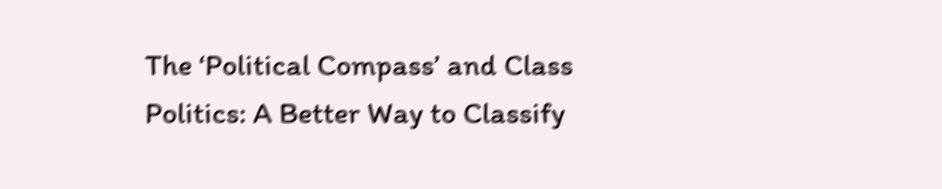The ‘Political Compass’ and Class Politics: A Better Way to Classify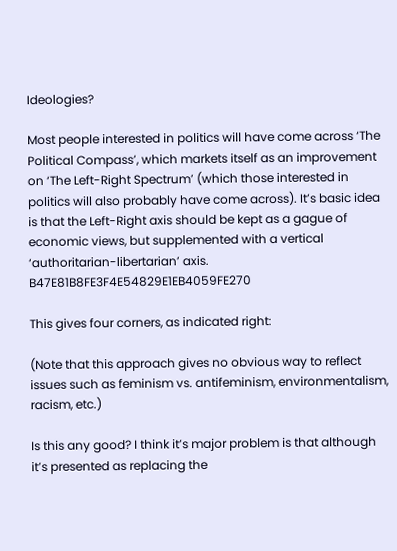Ideologies?

Most people interested in politics will have come across ‘The Political Compass’, which markets itself as an improvement on ‘The Left-Right Spectrum’ (which those interested in politics will also probably have come across). It’s basic idea is that the Left-Right axis should be kept as a gague of economic views, but supplemented with a vertical ‘authoritarian-libertarian’ axis. B47E81B8FE3F4E54829E1EB4059FE270

This gives four corners, as indicated right:

(Note that this approach gives no obvious way to reflect issues such as feminism vs. antifeminism, environmentalism, racism, etc.)

Is this any good? I think it’s major problem is that although it’s presented as replacing the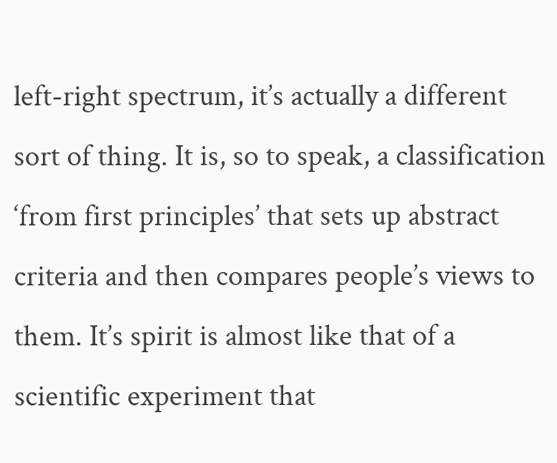left-right spectrum, it’s actually a different sort of thing. It is, so to speak, a classification ‘from first principles’ that sets up abstract criteria and then compares people’s views to them. It’s spirit is almost like that of a scientific experiment that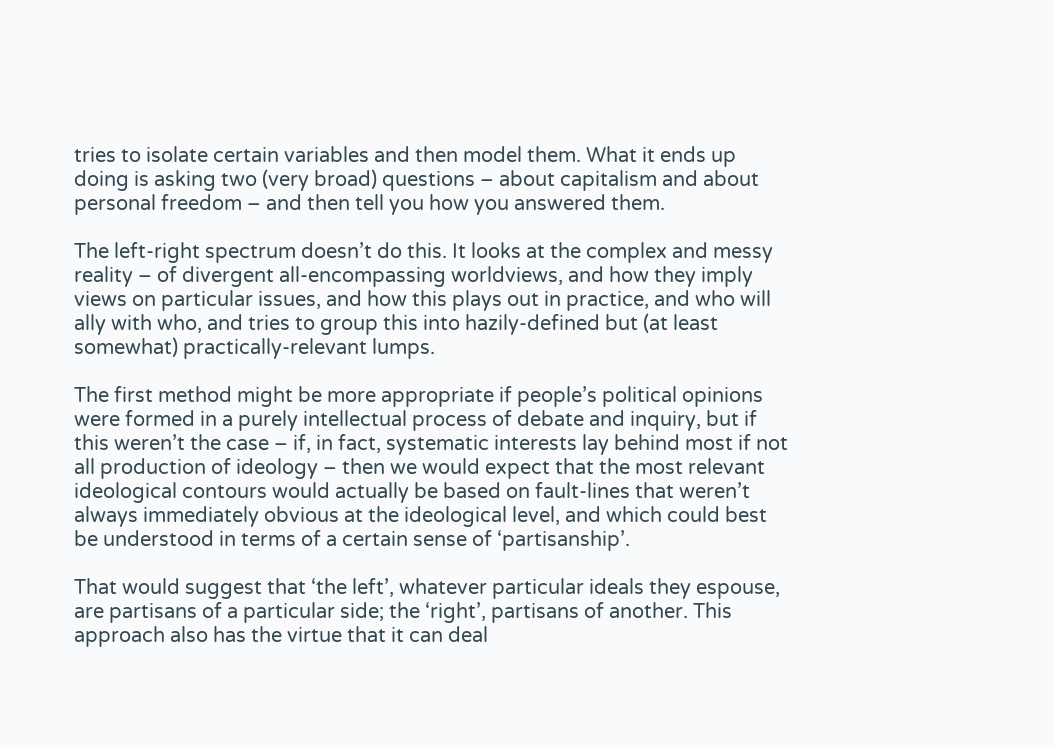tries to isolate certain variables and then model them. What it ends up doing is asking two (very broad) questions – about capitalism and about personal freedom – and then tell you how you answered them.

The left-right spectrum doesn’t do this. It looks at the complex and messy reality – of divergent all-encompassing worldviews, and how they imply views on particular issues, and how this plays out in practice, and who will ally with who, and tries to group this into hazily-defined but (at least somewhat) practically-relevant lumps.

The first method might be more appropriate if people’s political opinions were formed in a purely intellectual process of debate and inquiry, but if this weren’t the case – if, in fact, systematic interests lay behind most if not all production of ideology – then we would expect that the most relevant ideological contours would actually be based on fault-lines that weren’t always immediately obvious at the ideological level, and which could best be understood in terms of a certain sense of ‘partisanship’.

That would suggest that ‘the left’, whatever particular ideals they espouse, are partisans of a particular side; the ‘right’, partisans of another. This approach also has the virtue that it can deal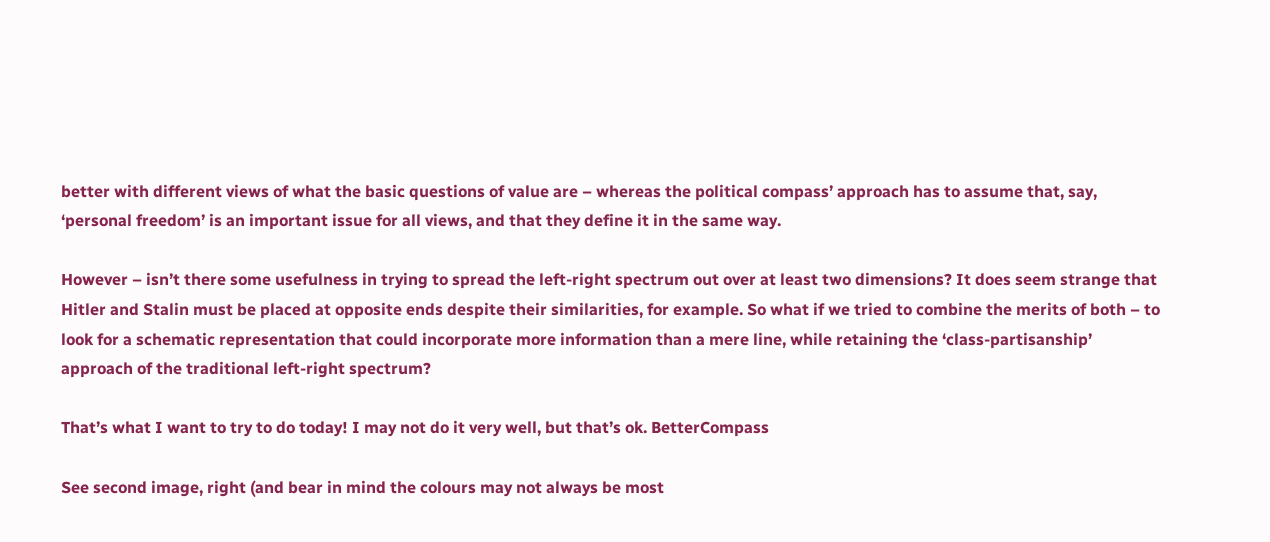better with different views of what the basic questions of value are – whereas the political compass’ approach has to assume that, say, ‘personal freedom’ is an important issue for all views, and that they define it in the same way.

However – isn’t there some usefulness in trying to spread the left-right spectrum out over at least two dimensions? It does seem strange that Hitler and Stalin must be placed at opposite ends despite their similarities, for example. So what if we tried to combine the merits of both – to look for a schematic representation that could incorporate more information than a mere line, while retaining the ‘class-partisanship’ approach of the traditional left-right spectrum?

That’s what I want to try to do today! I may not do it very well, but that’s ok. BetterCompass

See second image, right (and bear in mind the colours may not always be most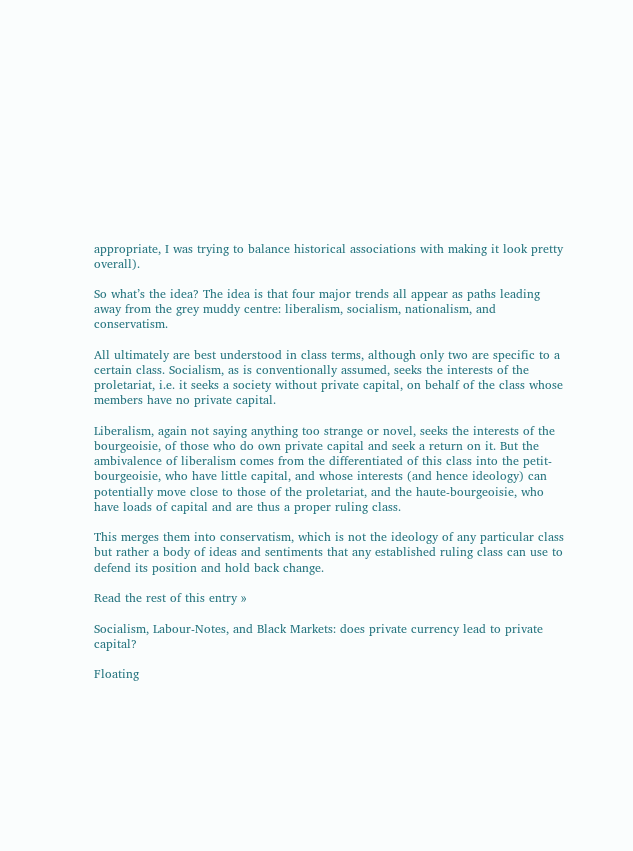appropriate, I was trying to balance historical associations with making it look pretty overall).

So what’s the idea? The idea is that four major trends all appear as paths leading away from the grey muddy centre: liberalism, socialism, nationalism, and conservatism.

All ultimately are best understood in class terms, although only two are specific to a certain class. Socialism, as is conventionally assumed, seeks the interests of the proletariat, i.e. it seeks a society without private capital, on behalf of the class whose members have no private capital.

Liberalism, again not saying anything too strange or novel, seeks the interests of the bourgeoisie, of those who do own private capital and seek a return on it. But the ambivalence of liberalism comes from the differentiated of this class into the petit-bourgeoisie, who have little capital, and whose interests (and hence ideology) can potentially move close to those of the proletariat, and the haute-bourgeoisie, who have loads of capital and are thus a proper ruling class.

This merges them into conservatism, which is not the ideology of any particular class but rather a body of ideas and sentiments that any established ruling class can use to defend its position and hold back change.

Read the rest of this entry »

Socialism, Labour-Notes, and Black Markets: does private currency lead to private capital?

Floating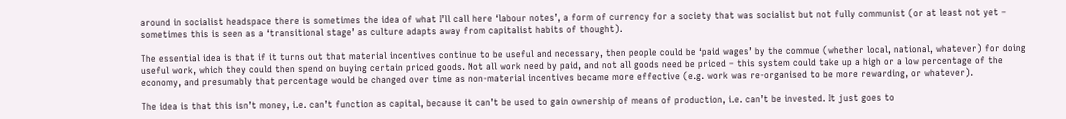around in socialist headspace there is sometimes the idea of what I’ll call here ‘labour notes’, a form of currency for a society that was socialist but not fully communist (or at least not yet – sometimes this is seen as a ‘transitional stage’ as culture adapts away from capitalist habits of thought).

The essential idea is that if it turns out that material incentives continue to be useful and necessary, then people could be ‘paid wages’ by the commue (whether local, national, whatever) for doing useful work, which they could then spend on buying certain priced goods. Not all work need by paid, and not all goods need be priced – this system could take up a high or a low percentage of the economy, and presumably that percentage would be changed over time as non-material incentives became more effective (e.g. work was re-organised to be more rewarding, or whatever).

The idea is that this isn’t money, i.e. can’t function as capital, because it can’t be used to gain ownership of means of production, i.e. can’t be invested. It just goes to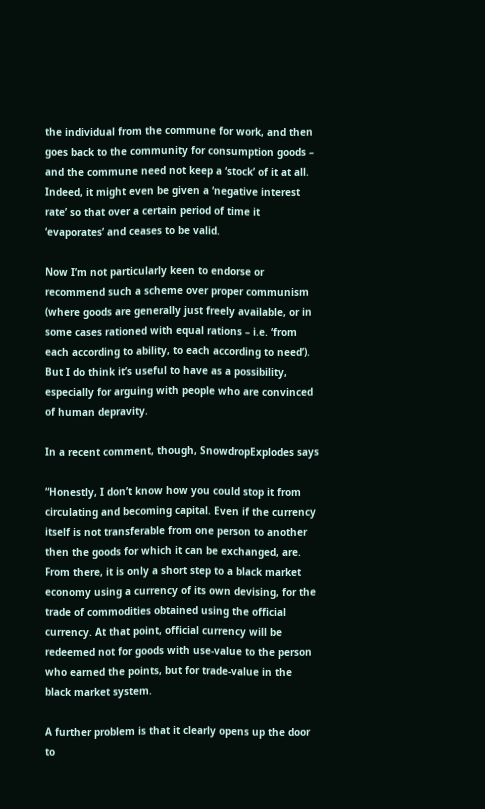the individual from the commune for work, and then goes back to the community for consumption goods – and the commune need not keep a ‘stock’ of it at all. Indeed, it might even be given a ‘negative interest rate’ so that over a certain period of time it ‘evaporates’ and ceases to be valid.

Now I’m not particularly keen to endorse or recommend such a scheme over proper communism (where goods are generally just freely available, or in some cases rationed with equal rations – i.e. ‘from each according to ability, to each according to need’). But I do think it’s useful to have as a possibility, especially for arguing with people who are convinced of human depravity.

In a recent comment, though, SnowdropExplodes says

“Honestly, I don’t know how you could stop it from circulating and becoming capital. Even if the currency itself is not transferable from one person to another then the goods for which it can be exchanged, are. From there, it is only a short step to a black market economy using a currency of its own devising, for the trade of commodities obtained using the official currency. At that point, official currency will be redeemed not for goods with use-value to the person who earned the points, but for trade-value in the black market system.

A further problem is that it clearly opens up the door to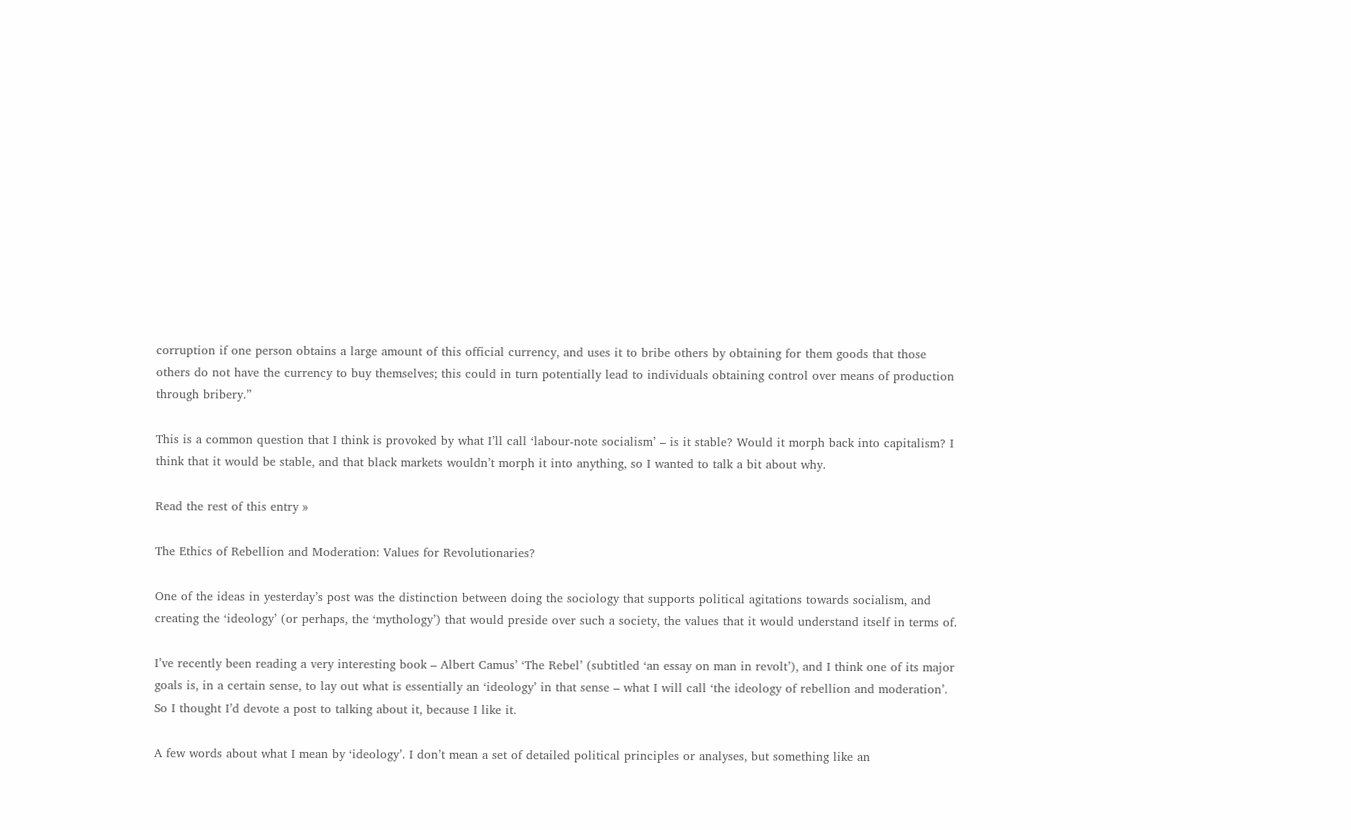corruption if one person obtains a large amount of this official currency, and uses it to bribe others by obtaining for them goods that those others do not have the currency to buy themselves; this could in turn potentially lead to individuals obtaining control over means of production through bribery.”

This is a common question that I think is provoked by what I’ll call ‘labour-note socialism’ – is it stable? Would it morph back into capitalism? I think that it would be stable, and that black markets wouldn’t morph it into anything, so I wanted to talk a bit about why.

Read the rest of this entry »

The Ethics of Rebellion and Moderation: Values for Revolutionaries?

One of the ideas in yesterday’s post was the distinction between doing the sociology that supports political agitations towards socialism, and creating the ‘ideology’ (or perhaps, the ‘mythology’) that would preside over such a society, the values that it would understand itself in terms of.

I’ve recently been reading a very interesting book – Albert Camus’ ‘The Rebel’ (subtitled ‘an essay on man in revolt’), and I think one of its major goals is, in a certain sense, to lay out what is essentially an ‘ideology’ in that sense – what I will call ‘the ideology of rebellion and moderation’. So I thought I’d devote a post to talking about it, because I like it.

A few words about what I mean by ‘ideology’. I don’t mean a set of detailed political principles or analyses, but something like an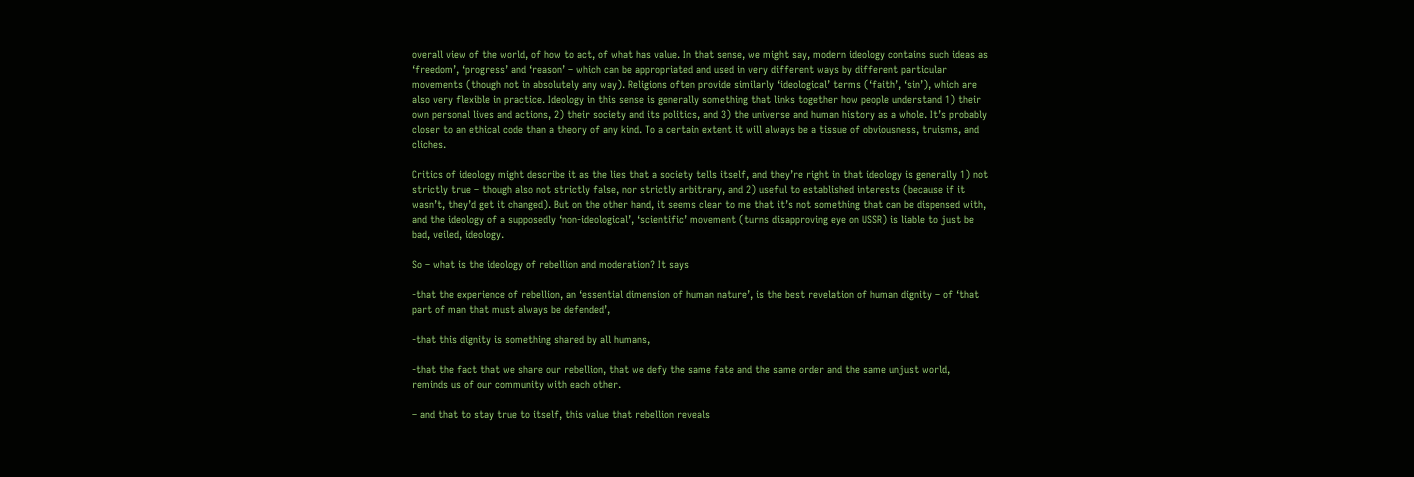overall view of the world, of how to act, of what has value. In that sense, we might say, modern ideology contains such ideas as ‘freedom’, ‘progress’ and ‘reason’ – which can be appropriated and used in very different ways by different particular movements (though not in absolutely any way). Religions often provide similarly ‘ideological’ terms (‘faith’, ‘sin’), which are also very flexible in practice. Ideology in this sense is generally something that links together how people understand 1) their own personal lives and actions, 2) their society and its politics, and 3) the universe and human history as a whole. It’s probably closer to an ethical code than a theory of any kind. To a certain extent it will always be a tissue of obviousness, truisms, and cliches.

Critics of ideology might describe it as the lies that a society tells itself, and they’re right in that ideology is generally 1) not strictly true – though also not strictly false, nor strictly arbitrary, and 2) useful to established interests (because if it wasn’t, they’d get it changed). But on the other hand, it seems clear to me that it’s not something that can be dispensed with, and the ideology of a supposedly ‘non-ideological’, ‘scientific’ movement (turns disapproving eye on USSR) is liable to just be bad, veiled, ideology.

So – what is the ideology of rebellion and moderation? It says

-that the experience of rebellion, an ‘essential dimension of human nature’, is the best revelation of human dignity – of ‘that part of man that must always be defended’,

-that this dignity is something shared by all humans,

-that the fact that we share our rebellion, that we defy the same fate and the same order and the same unjust world, reminds us of our community with each other.

– and that to stay true to itself, this value that rebellion reveals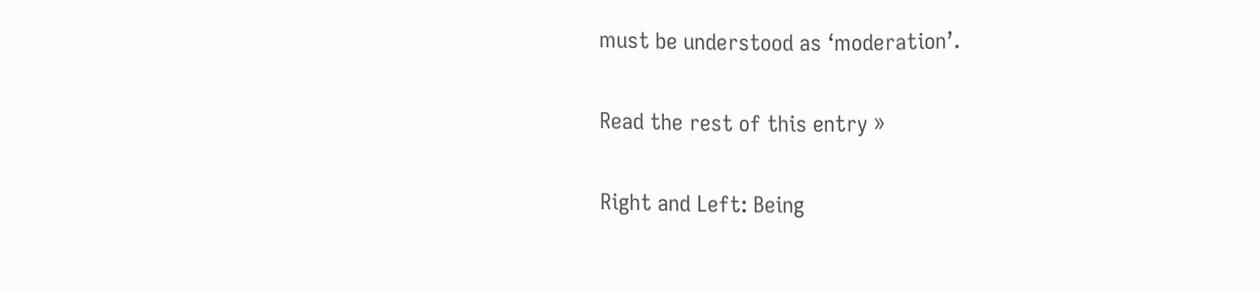must be understood as ‘moderation’.

Read the rest of this entry »

Right and Left: Being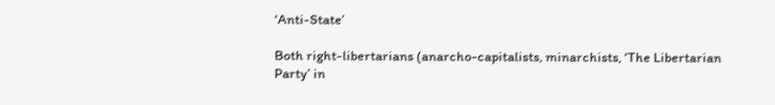‘Anti-State’

Both right-libertarians (anarcho-capitalists, minarchists, ‘The Libertarian Party’ in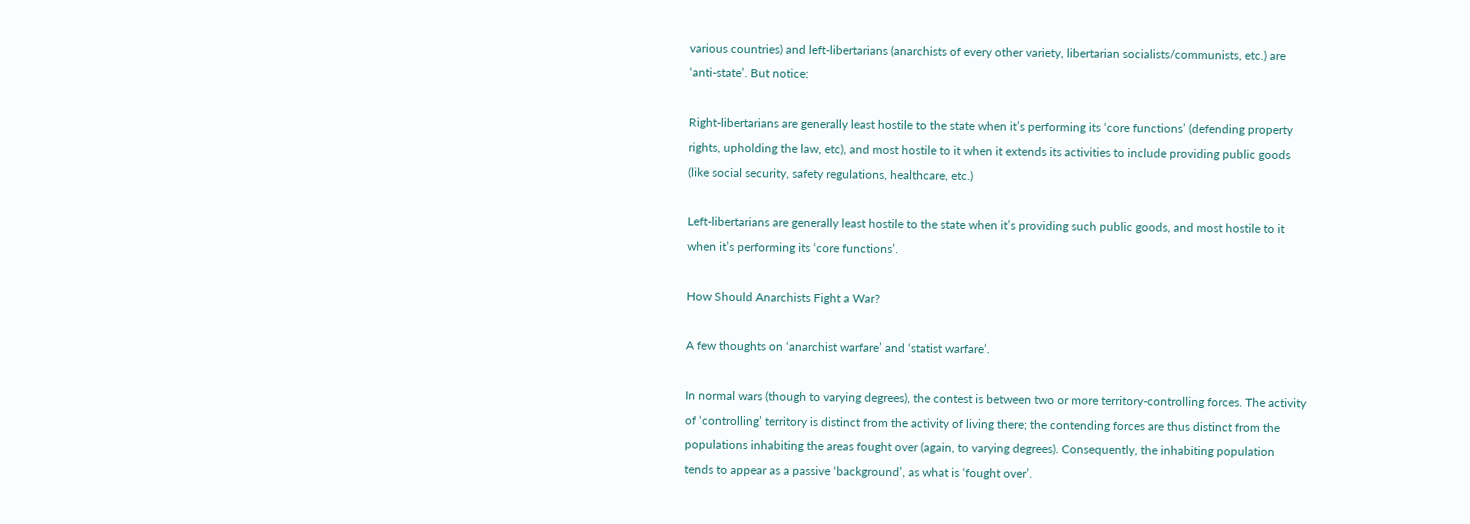various countries) and left-libertarians (anarchists of every other variety, libertarian socialists/communists, etc.) are ‘anti-state’. But notice:

Right-libertarians are generally least hostile to the state when it’s performing its ‘core functions’ (defending property rights, upholding the law, etc), and most hostile to it when it extends its activities to include providing public goods (like social security, safety regulations, healthcare, etc.)

Left-libertarians are generally least hostile to the state when it’s providing such public goods, and most hostile to it when it’s performing its ‘core functions’.

How Should Anarchists Fight a War?

A few thoughts on ‘anarchist warfare’ and ‘statist warfare’.

In normal wars (though to varying degrees), the contest is between two or more territory-controlling forces. The activity of ‘controlling’ territory is distinct from the activity of living there; the contending forces are thus distinct from the populations inhabiting the areas fought over (again, to varying degrees). Consequently, the inhabiting population tends to appear as a passive ‘background’, as what is ‘fought over’.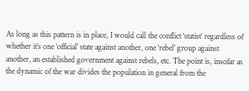As long as this pattern is in place, I would call the conflict ‘statist’ regardless of whether it’s one ‘official’ state against another, one ‘rebel’ group against another, an established government against rebels, etc. The point is, insofar as the dynamic of the war divides the population in general from the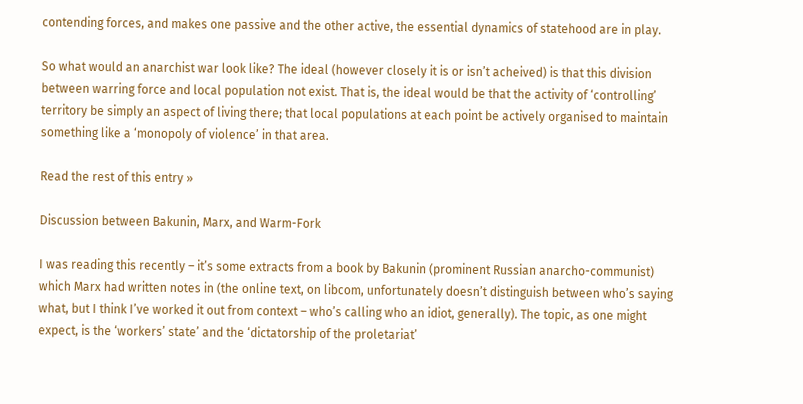contending forces, and makes one passive and the other active, the essential dynamics of statehood are in play.

So what would an anarchist war look like? The ideal (however closely it is or isn’t acheived) is that this division between warring force and local population not exist. That is, the ideal would be that the activity of ‘controlling’ territory be simply an aspect of living there; that local populations at each point be actively organised to maintain something like a ‘monopoly of violence’ in that area.

Read the rest of this entry »

Discussion between Bakunin, Marx, and Warm-Fork

I was reading this recently – it’s some extracts from a book by Bakunin (prominent Russian anarcho-communist) which Marx had written notes in (the online text, on libcom, unfortunately doesn’t distinguish between who’s saying what, but I think I’ve worked it out from context – who’s calling who an idiot, generally). The topic, as one might expect, is the ‘workers’ state’ and the ‘dictatorship of the proletariat’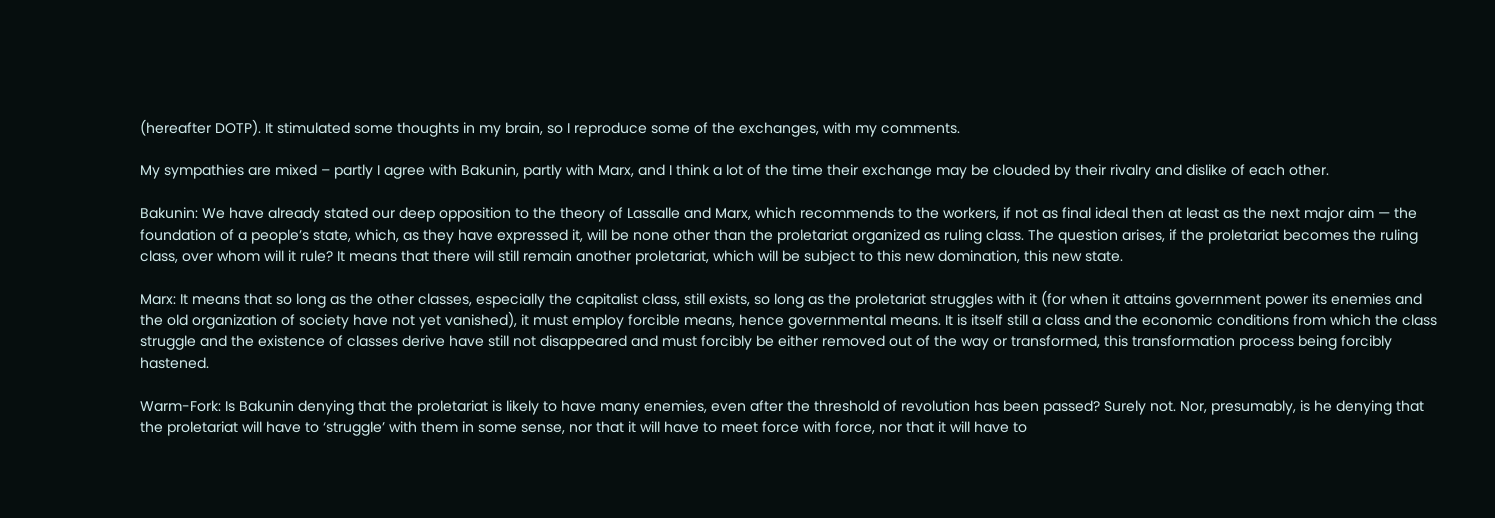(hereafter DOTP). It stimulated some thoughts in my brain, so I reproduce some of the exchanges, with my comments.

My sympathies are mixed – partly I agree with Bakunin, partly with Marx, and I think a lot of the time their exchange may be clouded by their rivalry and dislike of each other.

Bakunin: We have already stated our deep opposition to the theory of Lassalle and Marx, which recommends to the workers, if not as final ideal then at least as the next major aim — the foundation of a people’s state, which, as they have expressed it, will be none other than the proletariat organized as ruling class. The question arises, if the proletariat becomes the ruling class, over whom will it rule? It means that there will still remain another proletariat, which will be subject to this new domination, this new state.

Marx: It means that so long as the other classes, especially the capitalist class, still exists, so long as the proletariat struggles with it (for when it attains government power its enemies and the old organization of society have not yet vanished), it must employ forcible means, hence governmental means. It is itself still a class and the economic conditions from which the class struggle and the existence of classes derive have still not disappeared and must forcibly be either removed out of the way or transformed, this transformation process being forcibly hastened.

Warm-Fork: Is Bakunin denying that the proletariat is likely to have many enemies, even after the threshold of revolution has been passed? Surely not. Nor, presumably, is he denying that the proletariat will have to ‘struggle’ with them in some sense, nor that it will have to meet force with force, nor that it will have to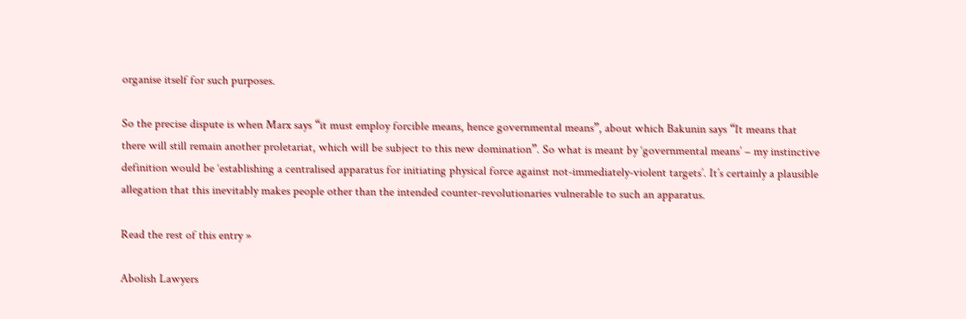organise itself for such purposes.

So the precise dispute is when Marx says “it must employ forcible means, hence governmental means”, about which Bakunin says “It means that there will still remain another proletariat, which will be subject to this new domination”. So what is meant by ‘governmental means’ – my instinctive definition would be ‘establishing a centralised apparatus for initiating physical force against not-immediately-violent targets’. It’s certainly a plausible allegation that this inevitably makes people other than the intended counter-revolutionaries vulnerable to such an apparatus.

Read the rest of this entry »

Abolish Lawyers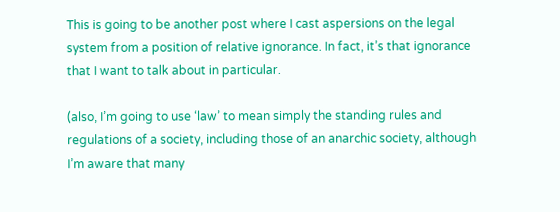This is going to be another post where I cast aspersions on the legal system from a position of relative ignorance. In fact, it’s that ignorance that I want to talk about in particular.

(also, I’m going to use ‘law’ to mean simply the standing rules and regulations of a society, including those of an anarchic society, although I’m aware that many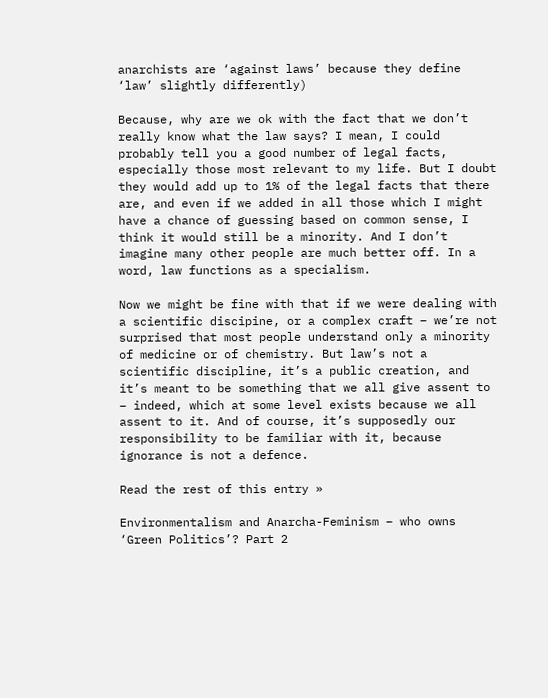anarchists are ‘against laws’ because they define ‘law’ slightly differently)

Because, why are we ok with the fact that we don’t really know what the law says? I mean, I could probably tell you a good number of legal facts, especially those most relevant to my life. But I doubt they would add up to 1% of the legal facts that there are, and even if we added in all those which I might have a chance of guessing based on common sense, I think it would still be a minority. And I don’t imagine many other people are much better off. In a word, law functions as a specialism.

Now we might be fine with that if we were dealing with a scientific discipine, or a complex craft – we’re not surprised that most people understand only a minority of medicine or of chemistry. But law’s not a scientific discipline, it’s a public creation, and it’s meant to be something that we all give assent to – indeed, which at some level exists because we all assent to it. And of course, it’s supposedly our responsibility to be familiar with it, because ignorance is not a defence.

Read the rest of this entry »

Environmentalism and Anarcha-Feminism – who owns ‘Green Politics’? Part 2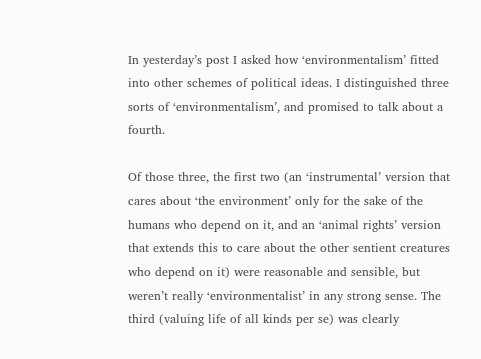In yesterday’s post I asked how ‘environmentalism’ fitted into other schemes of political ideas. I distinguished three sorts of ‘environmentalism’, and promised to talk about a fourth.

Of those three, the first two (an ‘instrumental’ version that cares about ‘the environment’ only for the sake of the humans who depend on it, and an ‘animal rights’ version that extends this to care about the other sentient creatures who depend on it) were reasonable and sensible, but weren’t really ‘environmentalist’ in any strong sense. The third (valuing life of all kinds per se) was clearly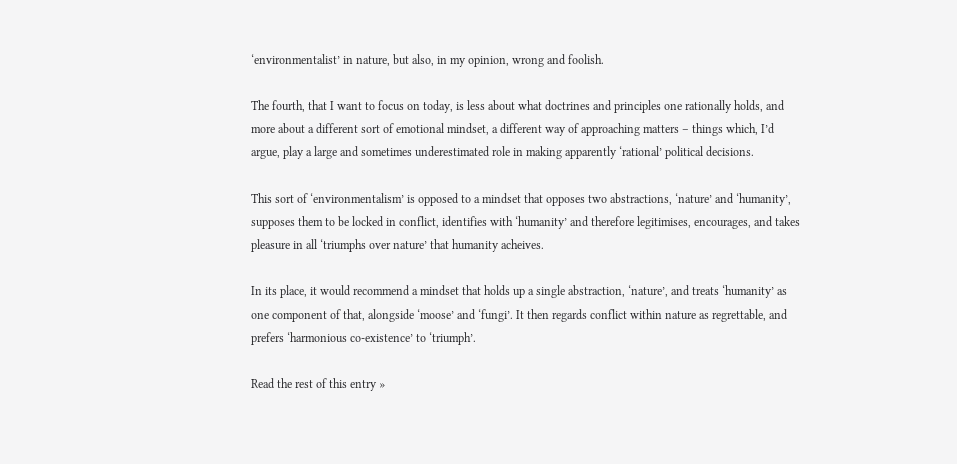‘environmentalist’ in nature, but also, in my opinion, wrong and foolish.

The fourth, that I want to focus on today, is less about what doctrines and principles one rationally holds, and more about a different sort of emotional mindset, a different way of approaching matters – things which, I’d argue, play a large and sometimes underestimated role in making apparently ‘rational’ political decisions.

This sort of ‘environmentalism’ is opposed to a mindset that opposes two abstractions, ‘nature’ and ‘humanity’, supposes them to be locked in conflict, identifies with ‘humanity’ and therefore legitimises, encourages, and takes pleasure in all ‘triumphs over nature’ that humanity acheives.

In its place, it would recommend a mindset that holds up a single abstraction, ‘nature’, and treats ‘humanity’ as one component of that, alongside ‘moose’ and ‘fungi’. It then regards conflict within nature as regrettable, and prefers ‘harmonious co-existence’ to ‘triumph’.

Read the rest of this entry »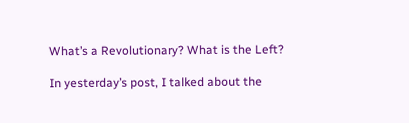What’s a Revolutionary? What is the Left?

In yesterday’s post, I talked about the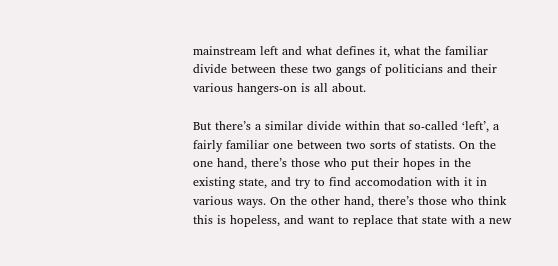mainstream left and what defines it, what the familiar divide between these two gangs of politicians and their various hangers-on is all about.

But there’s a similar divide within that so-called ‘left’, a fairly familiar one between two sorts of statists. On the one hand, there’s those who put their hopes in the existing state, and try to find accomodation with it in various ways. On the other hand, there’s those who think this is hopeless, and want to replace that state with a new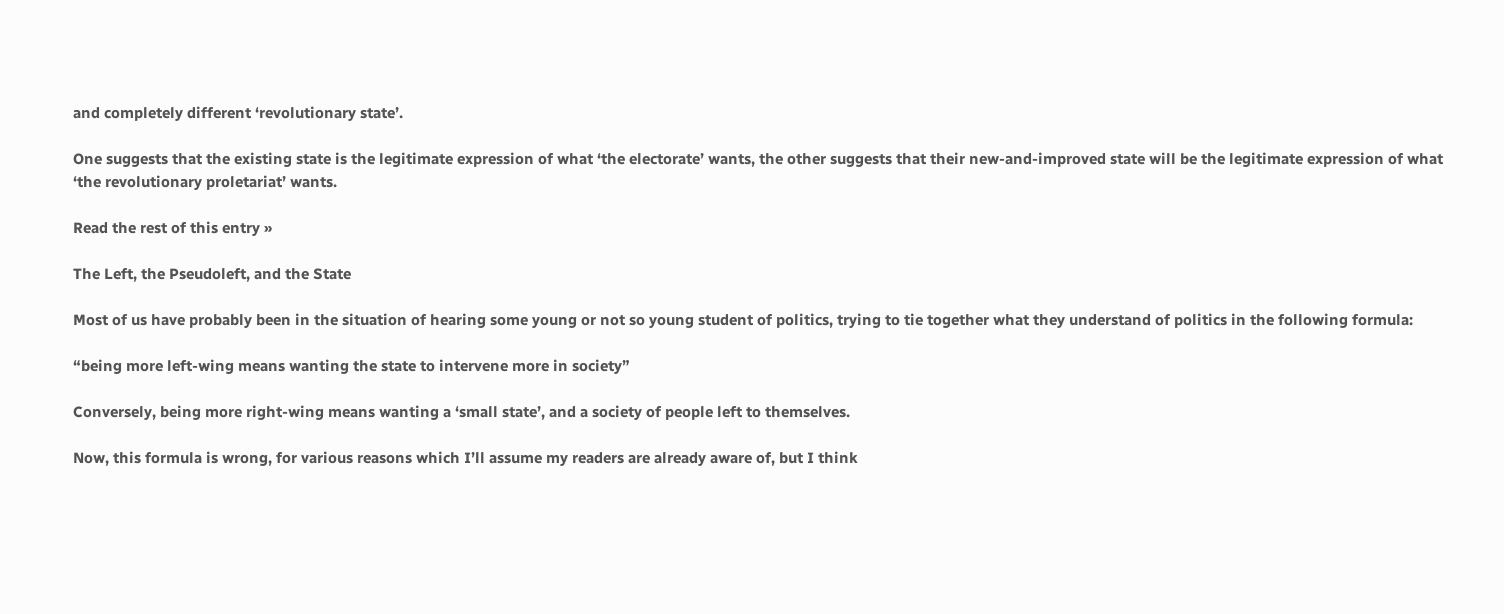and completely different ‘revolutionary state’.

One suggests that the existing state is the legitimate expression of what ‘the electorate’ wants, the other suggests that their new-and-improved state will be the legitimate expression of what ‘the revolutionary proletariat’ wants.

Read the rest of this entry »

The Left, the Pseudoleft, and the State

Most of us have probably been in the situation of hearing some young or not so young student of politics, trying to tie together what they understand of politics in the following formula:

“being more left-wing means wanting the state to intervene more in society”

Conversely, being more right-wing means wanting a ‘small state’, and a society of people left to themselves.

Now, this formula is wrong, for various reasons which I’ll assume my readers are already aware of, but I think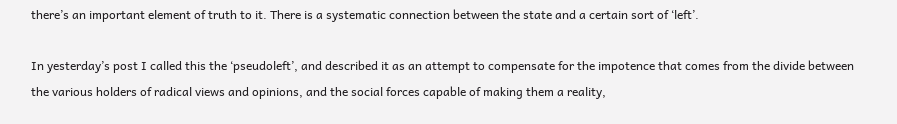there’s an important element of truth to it. There is a systematic connection between the state and a certain sort of ‘left’.

In yesterday’s post I called this the ‘pseudoleft’, and described it as an attempt to compensate for the impotence that comes from the divide between the various holders of radical views and opinions, and the social forces capable of making them a reality,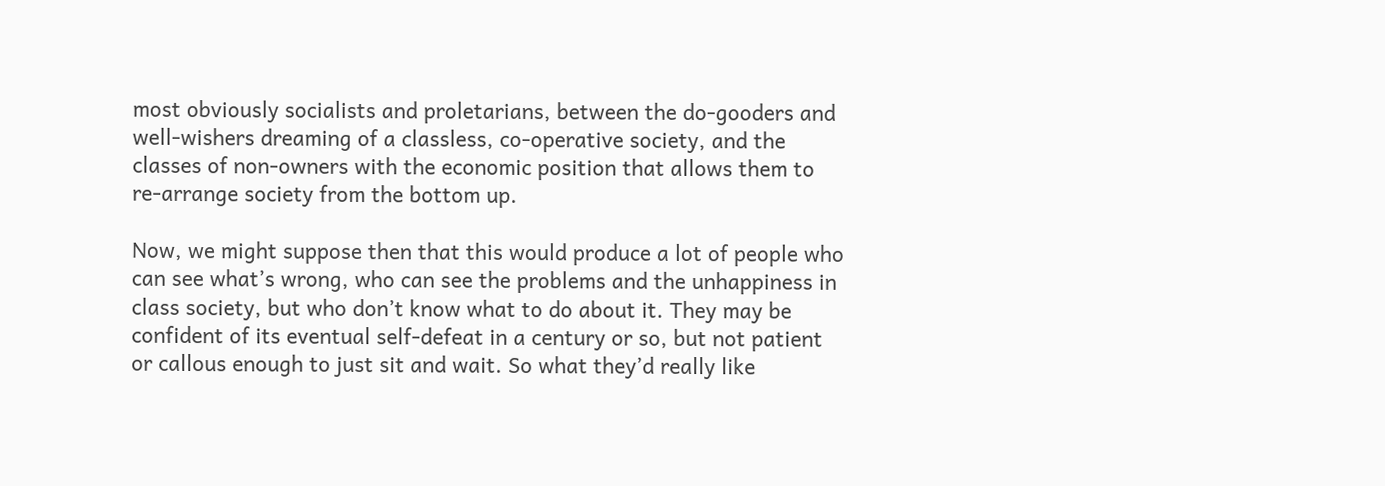most obviously socialists and proletarians, between the do-gooders and well-wishers dreaming of a classless, co-operative society, and the classes of non-owners with the economic position that allows them to re-arrange society from the bottom up.

Now, we might suppose then that this would produce a lot of people who can see what’s wrong, who can see the problems and the unhappiness in class society, but who don’t know what to do about it. They may be confident of its eventual self-defeat in a century or so, but not patient or callous enough to just sit and wait. So what they’d really like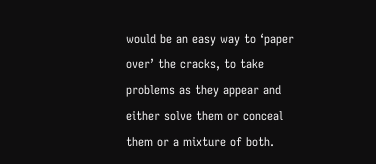would be an easy way to ‘paper over’ the cracks, to take problems as they appear and either solve them or conceal them or a mixture of both.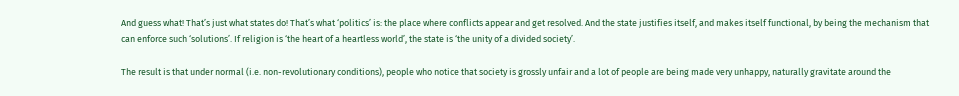And guess what! That’s just what states do! That’s what ‘politics’ is: the place where conflicts appear and get resolved. And the state justifies itself, and makes itself functional, by being the mechanism that can enforce such ‘solutions’. If religion is ‘the heart of a heartless world’, the state is ‘the unity of a divided society’.

The result is that under normal (i.e. non-revolutionary conditions), people who notice that society is grossly unfair and a lot of people are being made very unhappy, naturally gravitate around the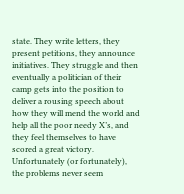state. They write letters, they present petitions, they announce initiatives. They struggle and then eventually a politician of their camp gets into the position to deliver a rousing speech about how they will mend the world and help all the poor needy X’s, and they feel themselves to have scored a great victory. Unfortunately (or fortunately), the problems never seem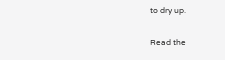to dry up.

Read the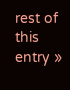rest of this entry »